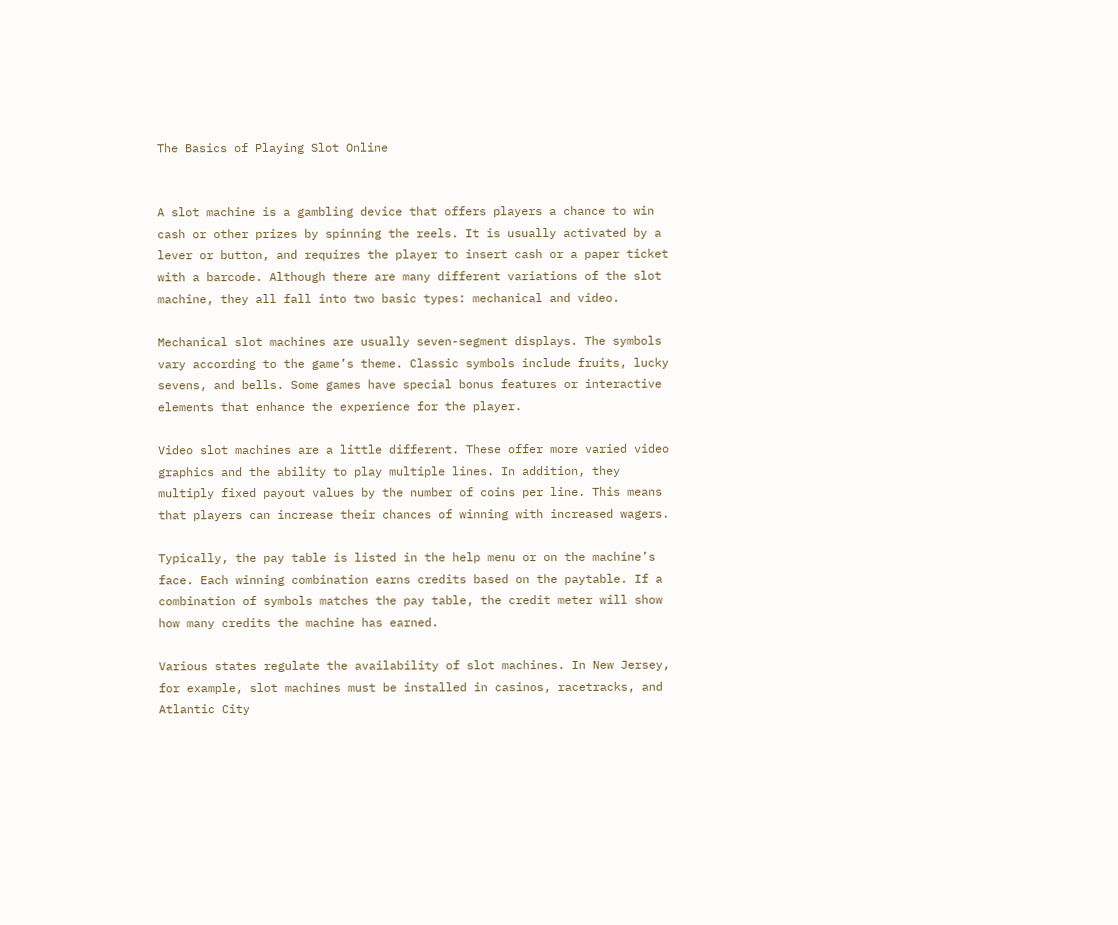The Basics of Playing Slot Online


A slot machine is a gambling device that offers players a chance to win cash or other prizes by spinning the reels. It is usually activated by a lever or button, and requires the player to insert cash or a paper ticket with a barcode. Although there are many different variations of the slot machine, they all fall into two basic types: mechanical and video.

Mechanical slot machines are usually seven-segment displays. The symbols vary according to the game’s theme. Classic symbols include fruits, lucky sevens, and bells. Some games have special bonus features or interactive elements that enhance the experience for the player.

Video slot machines are a little different. These offer more varied video graphics and the ability to play multiple lines. In addition, they multiply fixed payout values by the number of coins per line. This means that players can increase their chances of winning with increased wagers.

Typically, the pay table is listed in the help menu or on the machine’s face. Each winning combination earns credits based on the paytable. If a combination of symbols matches the pay table, the credit meter will show how many credits the machine has earned.

Various states regulate the availability of slot machines. In New Jersey, for example, slot machines must be installed in casinos, racetracks, and Atlantic City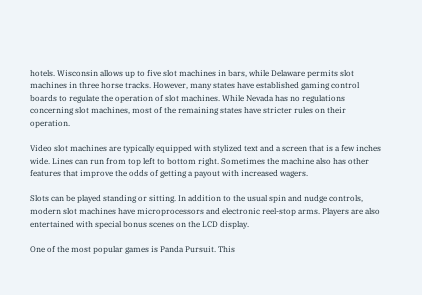hotels. Wisconsin allows up to five slot machines in bars, while Delaware permits slot machines in three horse tracks. However, many states have established gaming control boards to regulate the operation of slot machines. While Nevada has no regulations concerning slot machines, most of the remaining states have stricter rules on their operation.

Video slot machines are typically equipped with stylized text and a screen that is a few inches wide. Lines can run from top left to bottom right. Sometimes the machine also has other features that improve the odds of getting a payout with increased wagers.

Slots can be played standing or sitting. In addition to the usual spin and nudge controls, modern slot machines have microprocessors and electronic reel-stop arms. Players are also entertained with special bonus scenes on the LCD display.

One of the most popular games is Panda Pursuit. This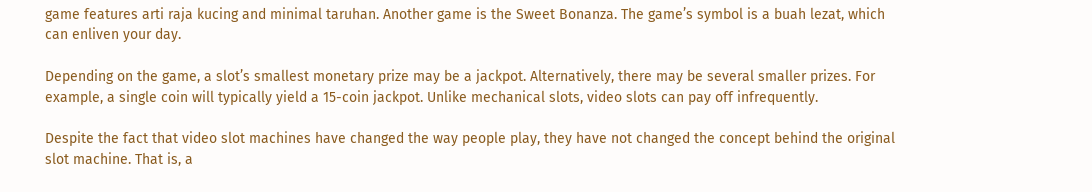game features arti raja kucing and minimal taruhan. Another game is the Sweet Bonanza. The game’s symbol is a buah lezat, which can enliven your day.

Depending on the game, a slot’s smallest monetary prize may be a jackpot. Alternatively, there may be several smaller prizes. For example, a single coin will typically yield a 15-coin jackpot. Unlike mechanical slots, video slots can pay off infrequently.

Despite the fact that video slot machines have changed the way people play, they have not changed the concept behind the original slot machine. That is, a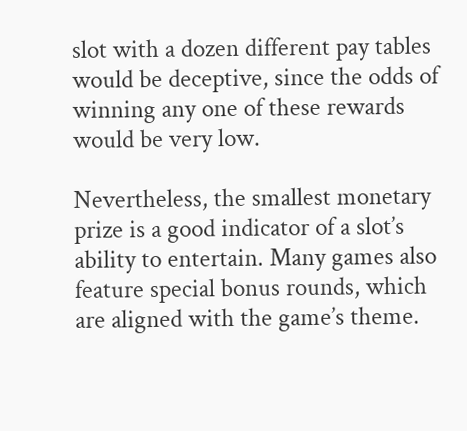slot with a dozen different pay tables would be deceptive, since the odds of winning any one of these rewards would be very low.

Nevertheless, the smallest monetary prize is a good indicator of a slot’s ability to entertain. Many games also feature special bonus rounds, which are aligned with the game’s theme.